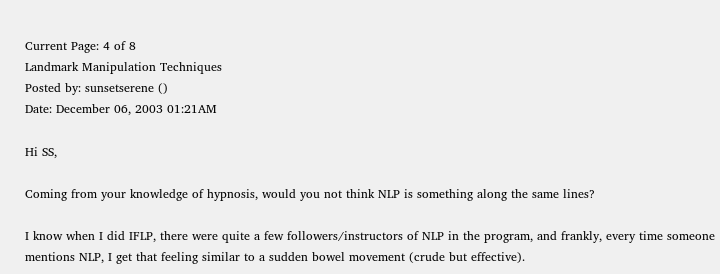Current Page: 4 of 8
Landmark Manipulation Techniques
Posted by: sunsetserene ()
Date: December 06, 2003 01:21AM

Hi SS,

Coming from your knowledge of hypnosis, would you not think NLP is something along the same lines?

I know when I did IFLP, there were quite a few followers/instructors of NLP in the program, and frankly, every time someone mentions NLP, I get that feeling similar to a sudden bowel movement (crude but effective).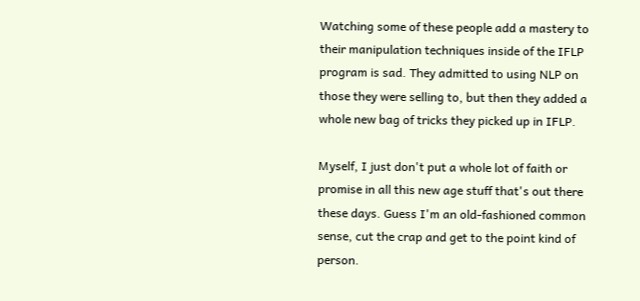Watching some of these people add a mastery to their manipulation techniques inside of the IFLP program is sad. They admitted to using NLP on those they were selling to, but then they added a whole new bag of tricks they picked up in IFLP.

Myself, I just don't put a whole lot of faith or promise in all this new age stuff that's out there these days. Guess I'm an old-fashioned common sense, cut the crap and get to the point kind of person.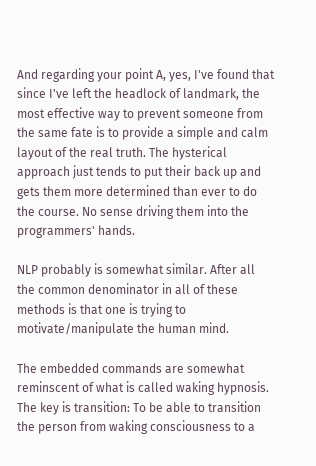And regarding your point A, yes, I've found that since I've left the headlock of landmark, the most effective way to prevent someone from the same fate is to provide a simple and calm layout of the real truth. The hysterical approach just tends to put their back up and gets them more determined than ever to do the course. No sense driving them into the programmers' hands.

NLP probably is somewhat similar. After all the common denominator in all of these methods is that one is trying to motivate/manipulate the human mind.

The embedded commands are somewhat reminscent of what is called waking hypnosis. The key is transition: To be able to transition the person from waking consciousness to a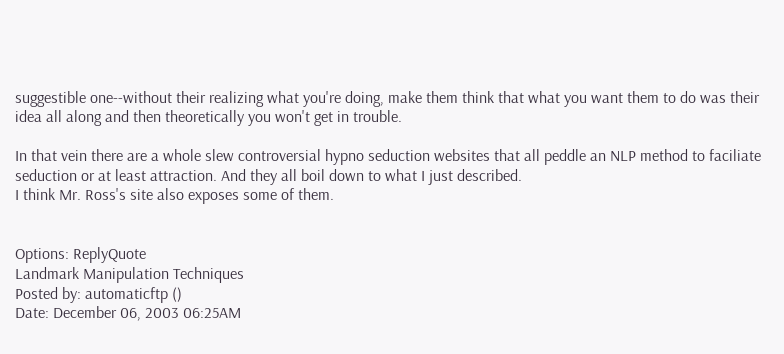suggestible one--without their realizing what you're doing, make them think that what you want them to do was their idea all along and then theoretically you won't get in trouble.

In that vein there are a whole slew controversial hypno seduction websites that all peddle an NLP method to faciliate seduction or at least attraction. And they all boil down to what I just described.
I think Mr. Ross's site also exposes some of them.


Options: ReplyQuote
Landmark Manipulation Techniques
Posted by: automaticftp ()
Date: December 06, 2003 06:25AM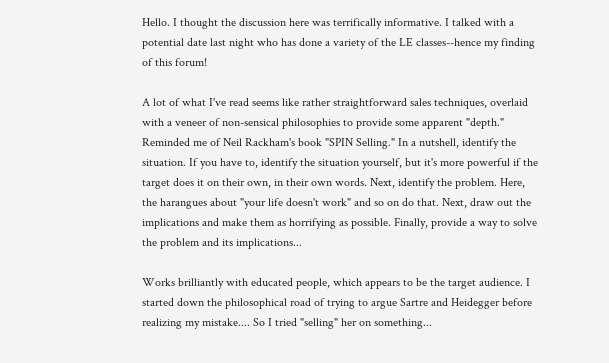Hello. I thought the discussion here was terrifically informative. I talked with a potential date last night who has done a variety of the LE classes--hence my finding of this forum!

A lot of what I've read seems like rather straightforward sales techniques, overlaid with a veneer of non-sensical philosophies to provide some apparent "depth." Reminded me of Neil Rackham's book "SPIN Selling." In a nutshell, identify the situation. If you have to, identify the situation yourself, but it's more powerful if the target does it on their own, in their own words. Next, identify the problem. Here, the harangues about "your life doesn't work" and so on do that. Next, draw out the implications and make them as horrifying as possible. Finally, provide a way to solve the problem and its implications...

Works brilliantly with educated people, which appears to be the target audience. I started down the philosophical road of trying to argue Sartre and Heidegger before realizing my mistake.... So I tried "selling" her on something...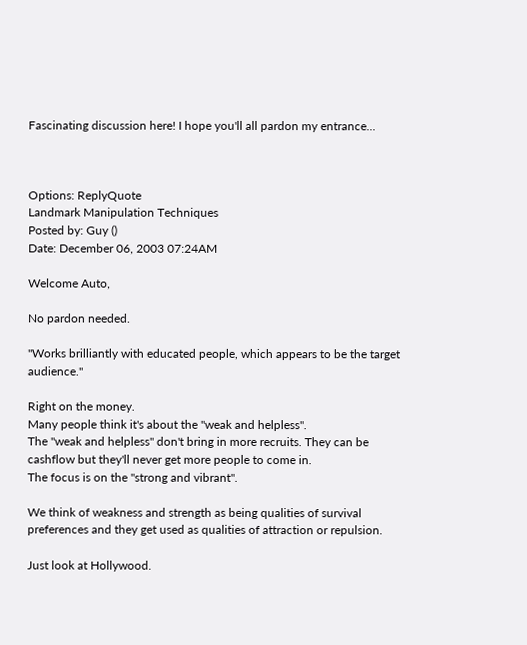Fascinating discussion here! I hope you'll all pardon my entrance...



Options: ReplyQuote
Landmark Manipulation Techniques
Posted by: Guy ()
Date: December 06, 2003 07:24AM

Welcome Auto,

No pardon needed.

"Works brilliantly with educated people, which appears to be the target audience."

Right on the money.
Many people think it's about the "weak and helpless".
The "weak and helpless" don't bring in more recruits. They can be cashflow but they'll never get more people to come in.
The focus is on the "strong and vibrant".

We think of weakness and strength as being qualities of survival preferences and they get used as qualities of attraction or repulsion.

Just look at Hollywood.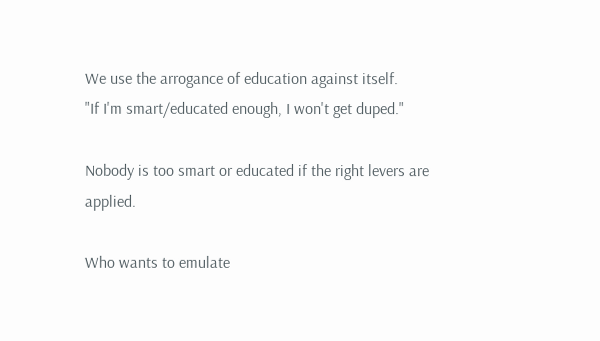We use the arrogance of education against itself.
"If I'm smart/educated enough, I won't get duped."

Nobody is too smart or educated if the right levers are applied.

Who wants to emulate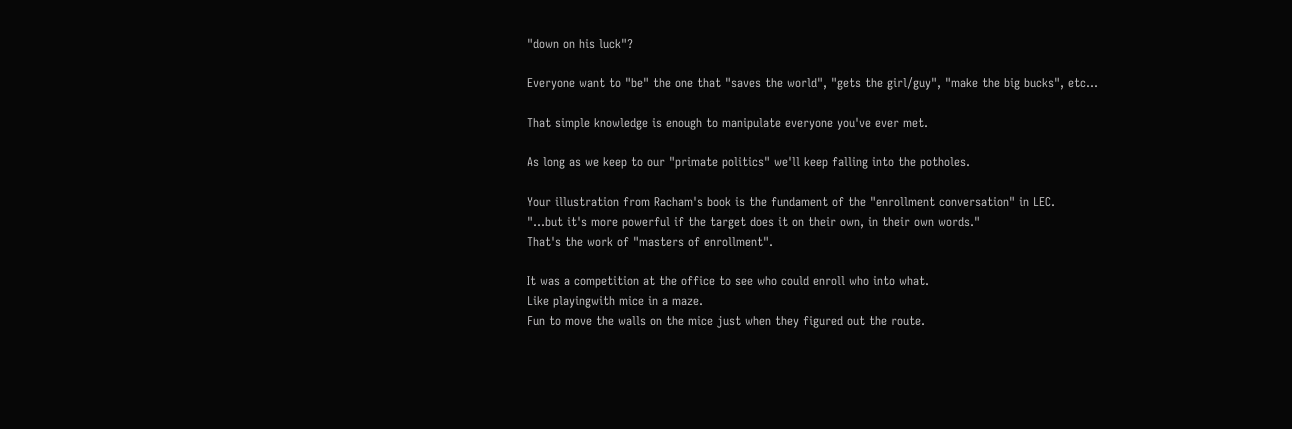"down on his luck"?

Everyone want to "be" the one that "saves the world", "gets the girl/guy", "make the big bucks", etc...

That simple knowledge is enough to manipulate everyone you've ever met.

As long as we keep to our "primate politics" we'll keep falling into the potholes.

Your illustration from Racham's book is the fundament of the "enrollment conversation" in LEC.
"...but it's more powerful if the target does it on their own, in their own words."
That's the work of "masters of enrollment".

It was a competition at the office to see who could enroll who into what.
Like playingwith mice in a maze.
Fun to move the walls on the mice just when they figured out the route.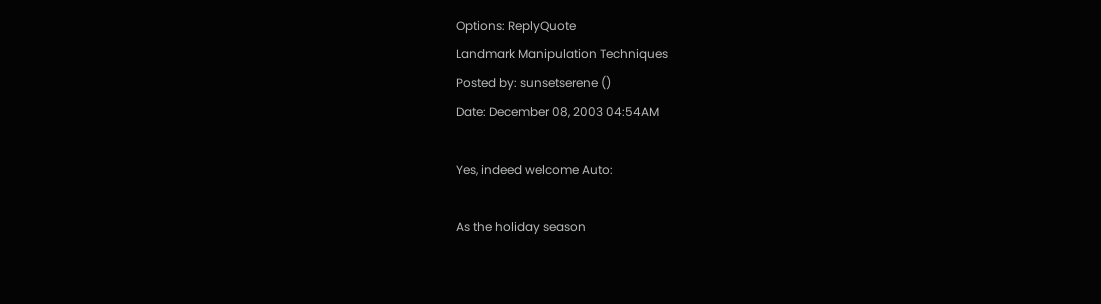Options: ReplyQuote
Landmark Manipulation Techniques
Posted by: sunsetserene ()
Date: December 08, 2003 04:54AM

Yes, indeed welcome Auto:

As the holiday season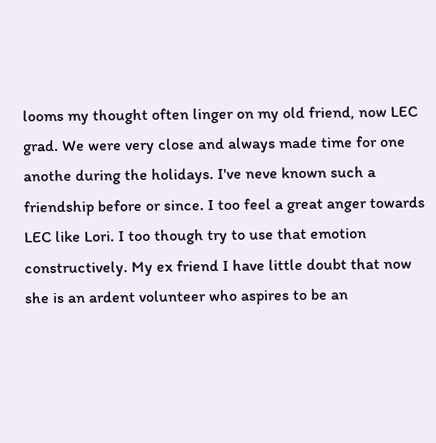looms my thought often linger on my old friend, now LEC grad. We were very close and always made time for one anothe during the holidays. I've neve known such a friendship before or since. I too feel a great anger towards LEC like Lori. I too though try to use that emotion constructively. My ex friend I have little doubt that now she is an ardent volunteer who aspires to be an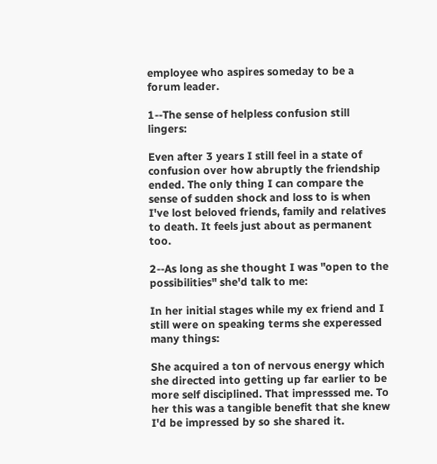employee who aspires someday to be a forum leader.

1--The sense of helpless confusion still lingers:

Even after 3 years I still feel in a state of confusion over how abruptly the friendship ended. The only thing I can compare the sense of sudden shock and loss to is when I've lost beloved friends, family and relatives to death. It feels just about as permanent too.

2--As long as she thought I was "open to the possibilities" she'd talk to me:

In her initial stages while my ex friend and I still were on speaking terms she experessed many things:

She acquired a ton of nervous energy which she directed into getting up far earlier to be more self disciplined. That impresssed me. To her this was a tangible benefit that she knew I'd be impressed by so she shared it.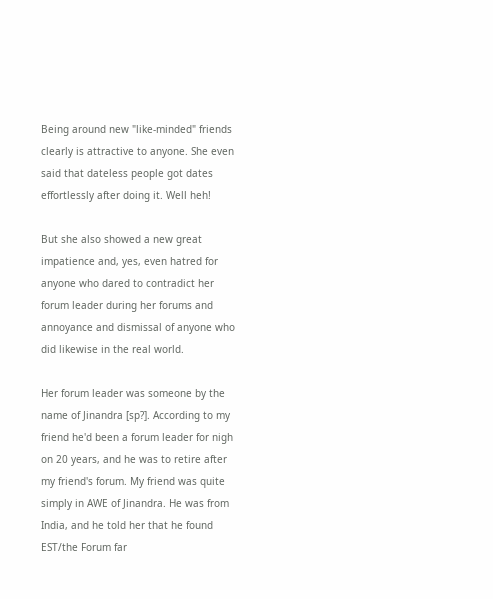Being around new "like-minded" friends clearly is attractive to anyone. She even said that dateless people got dates effortlessly after doing it. Well heh!

But she also showed a new great impatience and, yes, even hatred for anyone who dared to contradict her forum leader during her forums and annoyance and dismissal of anyone who did likewise in the real world.

Her forum leader was someone by the name of Jinandra [sp?]. According to my friend he'd been a forum leader for nigh on 20 years, and he was to retire after my friend's forum. My friend was quite simply in AWE of Jinandra. He was from India, and he told her that he found EST/the Forum far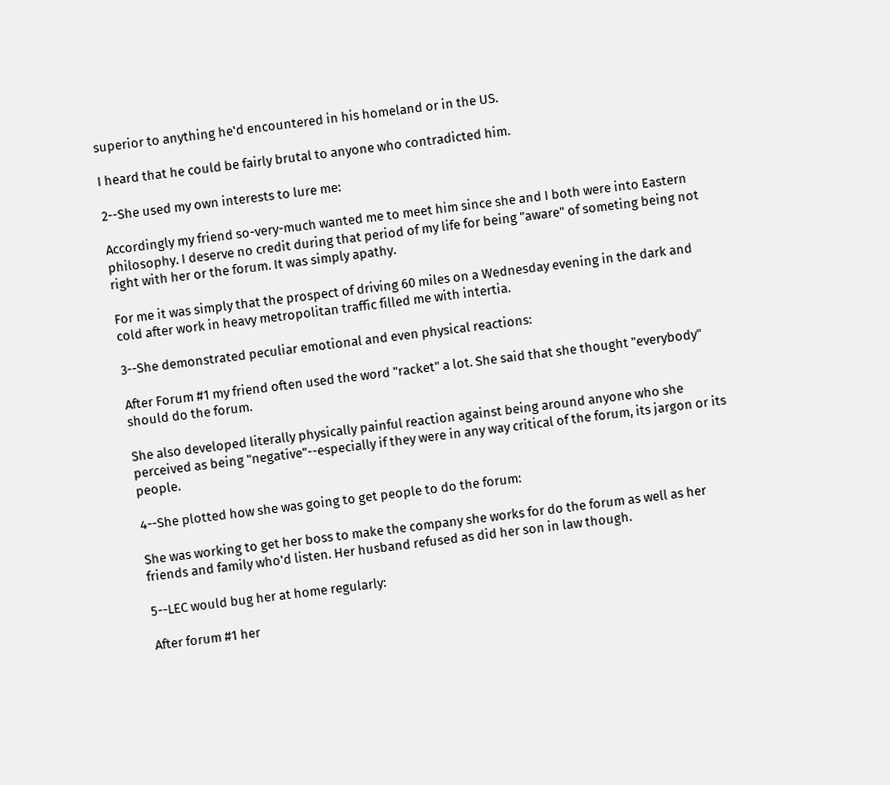superior to anything he'd encountered in his homeland or in the US.

I heard that he could be fairly brutal to anyone who contradicted him.

2--She used my own interests to lure me:

Accordingly my friend so-very-much wanted me to meet him since she and I both were into Eastern philosophy. I deserve no credit during that period of my life for being "aware" of someting being not right with her or the forum. It was simply apathy.

For me it was simply that the prospect of driving 60 miles on a Wednesday evening in the dark and cold after work in heavy metropolitan traffic filled me with intertia.

3--She demonstrated peculiar emotional and even physical reactions:

After Forum #1 my friend often used the word "racket" a lot. She said that she thought "everybody" should do the forum.

She also developed literally physically painful reaction against being around anyone who she perceived as being "negative"--especially if they were in any way critical of the forum, its jargon or its people.

4--She plotted how she was going to get people to do the forum:

She was working to get her boss to make the company she works for do the forum as well as her friends and family who'd listen. Her husband refused as did her son in law though.

5--LEC would bug her at home regularly:

After forum #1 her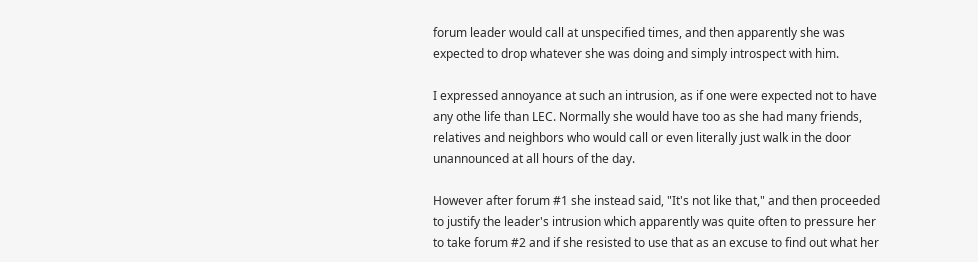forum leader would call at unspecified times, and then apparently she was expected to drop whatever she was doing and simply introspect with him.

I expressed annoyance at such an intrusion, as if one were expected not to have any othe life than LEC. Normally she would have too as she had many friends, relatives and neighbors who would call or even literally just walk in the door unannounced at all hours of the day.

However after forum #1 she instead said, "It's not like that," and then proceeded to justify the leader's intrusion which apparently was quite often to pressure her to take forum #2 and if she resisted to use that as an excuse to find out what her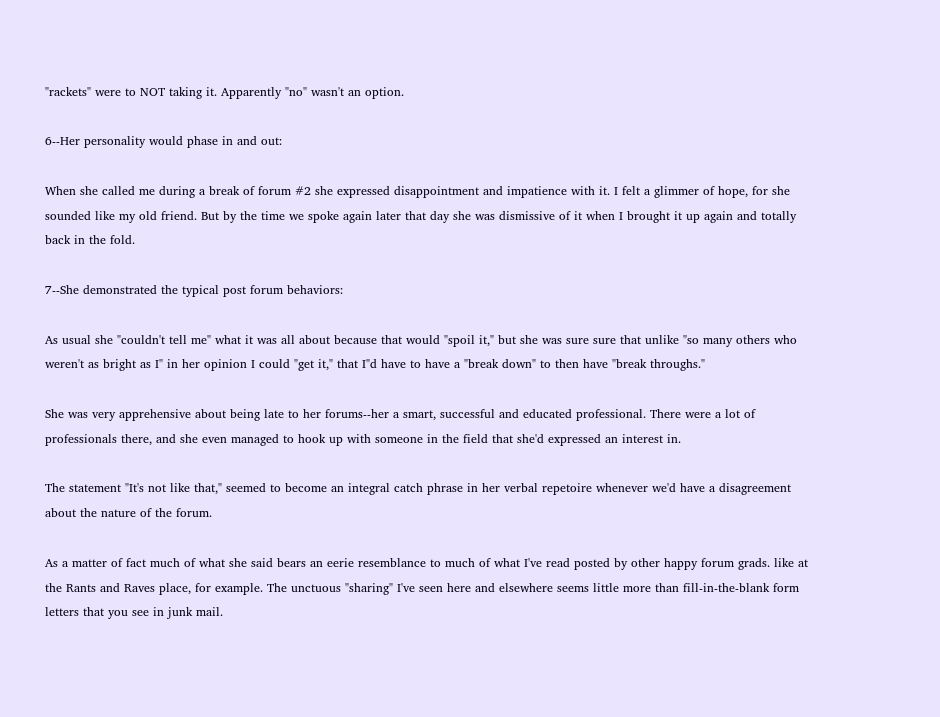"rackets" were to NOT taking it. Apparently "no" wasn't an option.

6--Her personality would phase in and out:

When she called me during a break of forum #2 she expressed disappointment and impatience with it. I felt a glimmer of hope, for she sounded like my old friend. But by the time we spoke again later that day she was dismissive of it when I brought it up again and totally back in the fold.

7--She demonstrated the typical post forum behaviors:

As usual she "couldn't tell me" what it was all about because that would "spoil it," but she was sure sure that unlike "so many others who weren't as bright as I" in her opinion I could "get it," that I"d have to have a "break down" to then have "break throughs."

She was very apprehensive about being late to her forums--her a smart, successful and educated professional. There were a lot of professionals there, and she even managed to hook up with someone in the field that she'd expressed an interest in.

The statement "It's not like that," seemed to become an integral catch phrase in her verbal repetoire whenever we'd have a disagreement about the nature of the forum.

As a matter of fact much of what she said bears an eerie resemblance to much of what I've read posted by other happy forum grads. like at the Rants and Raves place, for example. The unctuous "sharing" I've seen here and elsewhere seems little more than fill-in-the-blank form letters that you see in junk mail.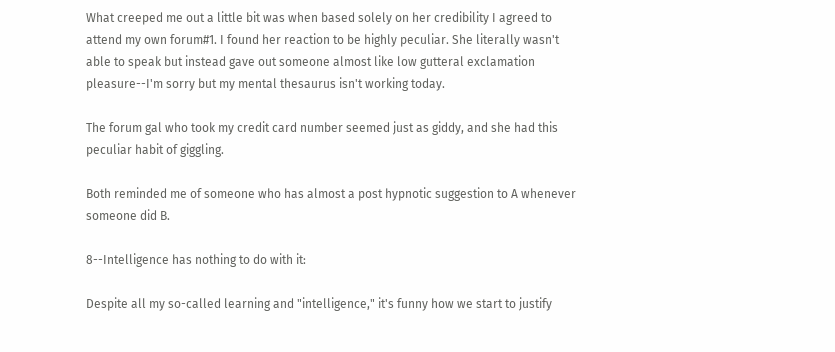What creeped me out a little bit was when based solely on her credibility I agreed to attend my own forum#1. I found her reaction to be highly peculiar. She literally wasn't able to speak but instead gave out someone almost like low gutteral exclamation pleasure--I'm sorry but my mental thesaurus isn't working today.

The forum gal who took my credit card number seemed just as giddy, and she had this peculiar habit of giggling.

Both reminded me of someone who has almost a post hypnotic suggestion to A whenever someone did B.

8--Intelligence has nothing to do with it:

Despite all my so-called learning and "intelligence," it's funny how we start to justify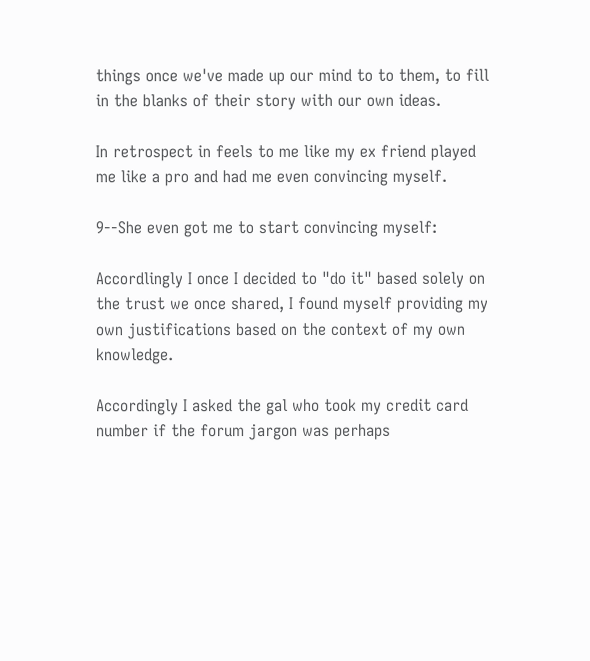things once we've made up our mind to to them, to fill in the blanks of their story with our own ideas.

In retrospect in feels to me like my ex friend played me like a pro and had me even convincing myself.

9--She even got me to start convincing myself:

Accordlingly I once I decided to "do it" based solely on the trust we once shared, I found myself providing my own justifications based on the context of my own knowledge.

Accordingly I asked the gal who took my credit card number if the forum jargon was perhaps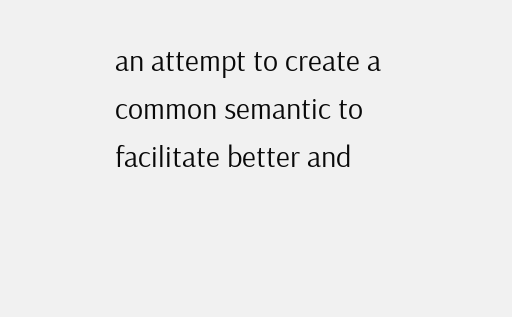an attempt to create a common semantic to facilitate better and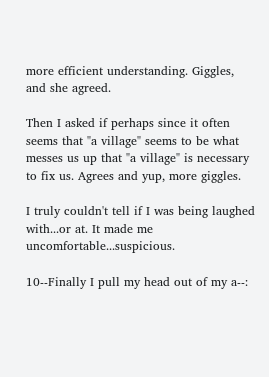more efficient understanding. Giggles, and she agreed.

Then I asked if perhaps since it often seems that "a village" seems to be what messes us up that "a village" is necessary to fix us. Agrees and yup, more giggles.

I truly couldn't tell if I was being laughed with...or at. It made me uncomfortable...suspicious.

10--Finally I pull my head out of my a--: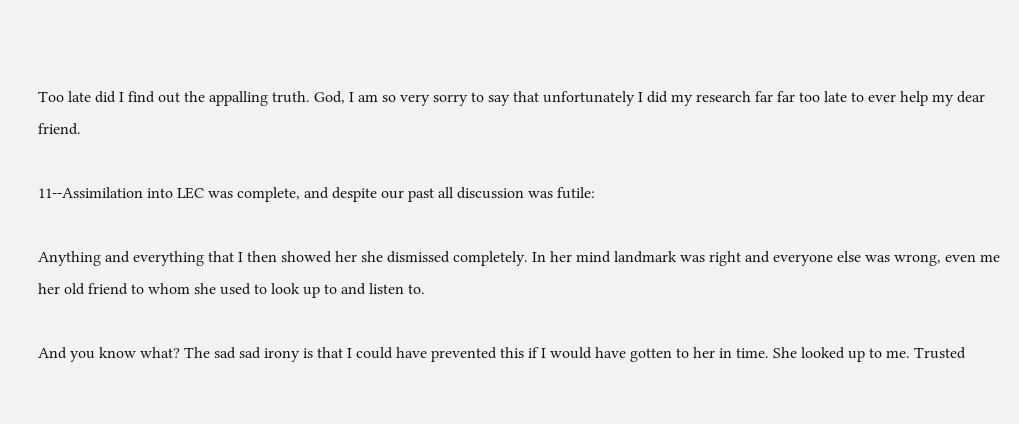Too late did I find out the appalling truth. God, I am so very sorry to say that unfortunately I did my research far far too late to ever help my dear friend.

11--Assimilation into LEC was complete, and despite our past all discussion was futile:

Anything and everything that I then showed her she dismissed completely. In her mind landmark was right and everyone else was wrong, even me her old friend to whom she used to look up to and listen to.

And you know what? The sad sad irony is that I could have prevented this if I would have gotten to her in time. She looked up to me. Trusted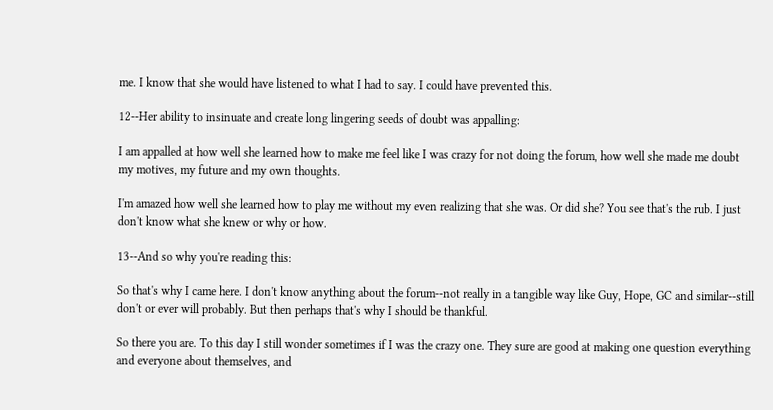me. I know that she would have listened to what I had to say. I could have prevented this.

12--Her ability to insinuate and create long lingering seeds of doubt was appalling:

I am appalled at how well she learned how to make me feel like I was crazy for not doing the forum, how well she made me doubt my motives, my future and my own thoughts.

I'm amazed how well she learned how to play me without my even realizing that she was. Or did she? You see that's the rub. I just don't know what she knew or why or how.

13--And so why you're reading this:

So that's why I came here. I don't know anything about the forum--not really in a tangible way like Guy, Hope, GC and similar--still don't or ever will probably. But then perhaps that's why I should be thankful.

So there you are. To this day I still wonder sometimes if I was the crazy one. They sure are good at making one question everything and everyone about themselves, and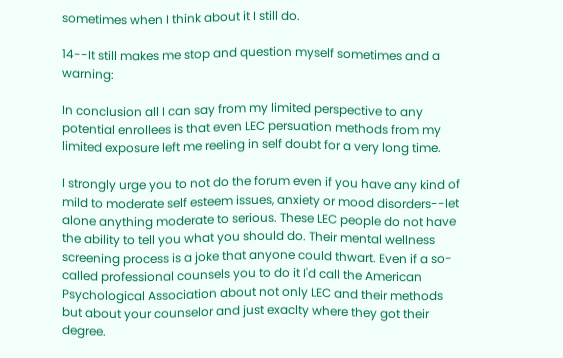sometimes when I think about it I still do.

14--It still makes me stop and question myself sometimes and a warning:

In conclusion all I can say from my limited perspective to any potential enrollees is that even LEC persuation methods from my limited exposure left me reeling in self doubt for a very long time.

I strongly urge you to not do the forum even if you have any kind of mild to moderate self esteem issues, anxiety or mood disorders--let alone anything moderate to serious. These LEC people do not have the ability to tell you what you should do. Their mental wellness screening process is a joke that anyone could thwart. Even if a so-called professional counsels you to do it I'd call the American Psychological Association about not only LEC and their methods but about your counselor and just exaclty where they got their degree.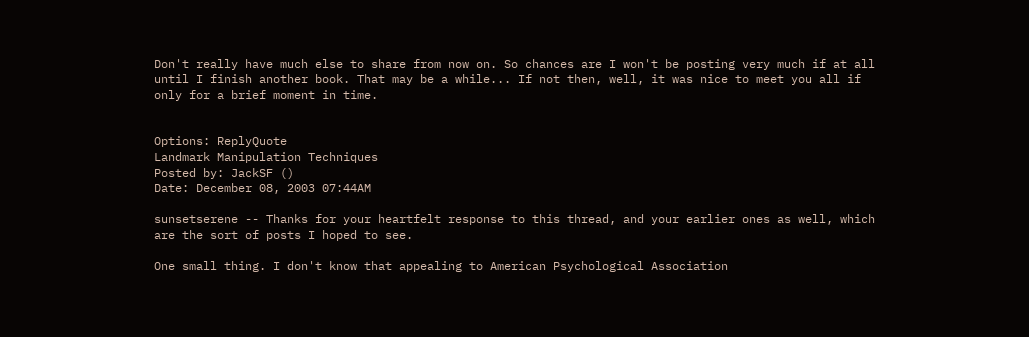Don't really have much else to share from now on. So chances are I won't be posting very much if at all until I finish another book. That may be a while... If not then, well, it was nice to meet you all if only for a brief moment in time.


Options: ReplyQuote
Landmark Manipulation Techniques
Posted by: JackSF ()
Date: December 08, 2003 07:44AM

sunsetserene -- Thanks for your heartfelt response to this thread, and your earlier ones as well, which are the sort of posts I hoped to see.

One small thing. I don't know that appealing to American Psychological Association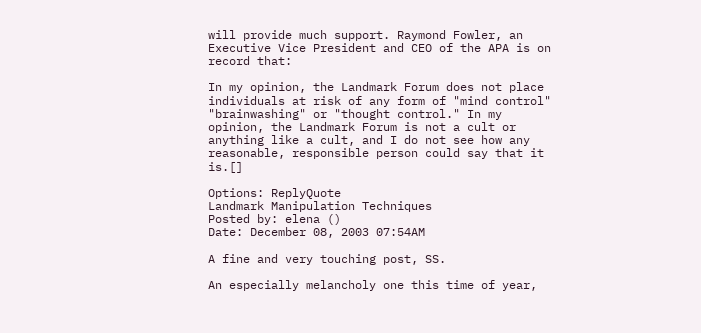will provide much support. Raymond Fowler, an Executive Vice President and CEO of the APA is on record that:

In my opinion, the Landmark Forum does not place individuals at risk of any form of "mind control" "brainwashing" or "thought control." In my opinion, the Landmark Forum is not a cult or anything like a cult, and I do not see how any reasonable, responsible person could say that it is.[]

Options: ReplyQuote
Landmark Manipulation Techniques
Posted by: elena ()
Date: December 08, 2003 07:54AM

A fine and very touching post, SS.

An especially melancholy one this time of year,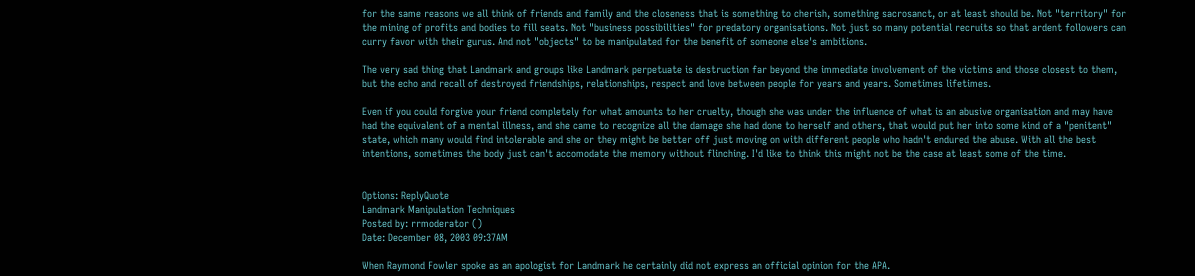for the same reasons we all think of friends and family and the closeness that is something to cherish, something sacrosanct, or at least should be. Not "territory" for the mining of profits and bodies to fill seats. Not "business possibilities" for predatory organisations. Not just so many potential recruits so that ardent followers can curry favor with their gurus. And not "objects" to be manipulated for the benefit of someone else's ambitions.

The very sad thing that Landmark and groups like Landmark perpetuate is destruction far beyond the immediate involvement of the victims and those closest to them, but the echo and recall of destroyed friendships, relationships, respect and love between people for years and years. Sometimes lifetimes.

Even if you could forgive your friend completely for what amounts to her cruelty, though she was under the influence of what is an abusive organisation and may have had the equivalent of a mental illness, and she came to recognize all the damage she had done to herself and others, that would put her into some kind of a "penitent" state, which many would find intolerable and she or they might be better off just moving on with different people who hadn't endured the abuse. With all the best intentions, sometimes the body just can't accomodate the memory without flinching. I'd like to think this might not be the case at least some of the time.


Options: ReplyQuote
Landmark Manipulation Techniques
Posted by: rrmoderator ()
Date: December 08, 2003 09:37AM

When Raymond Fowler spoke as an apologist for Landmark he certainly did not express an official opinion for the APA.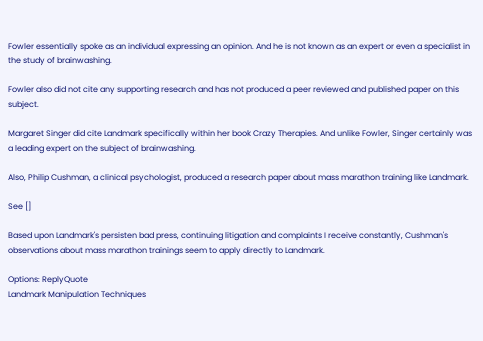Fowler essentially spoke as an individual expressing an opinion. And he is not known as an expert or even a specialist in the study of brainwashing.

Fowler also did not cite any supporting research and has not produced a peer reviewed and published paper on this subject.

Margaret Singer did cite Landmark specifically within her book Crazy Therapies. And unlike Fowler, Singer certainly was a leading expert on the subject of brainwashing.

Also, Philip Cushman, a clinical psychologist, produced a research paper about mass marathon training like Landmark.

See []

Based upon Landmark's persisten bad press, continuing litigation and complaints I receive constantly, Cushman's observations about mass marathon trainings seem to apply directly to Landmark.

Options: ReplyQuote
Landmark Manipulation Techniques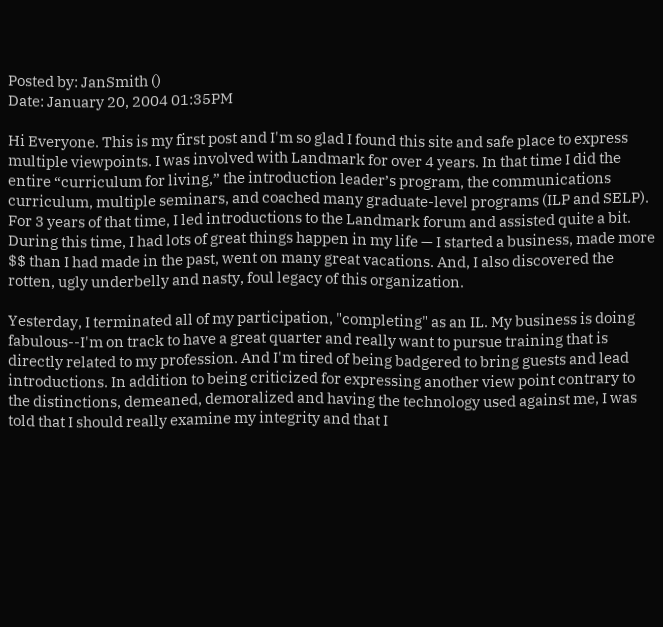Posted by: JanSmith ()
Date: January 20, 2004 01:35PM

Hi Everyone. This is my first post and I'm so glad I found this site and safe place to express multiple viewpoints. I was involved with Landmark for over 4 years. In that time I did the entire “curriculum for living,” the introduction leader’s program, the communications curriculum, multiple seminars, and coached many graduate-level programs (ILP and SELP). For 3 years of that time, I led introductions to the Landmark forum and assisted quite a bit. During this time, I had lots of great things happen in my life — I started a business, made more $$ than I had made in the past, went on many great vacations. And, I also discovered the rotten, ugly underbelly and nasty, foul legacy of this organization.

Yesterday, I terminated all of my participation, "completing" as an IL. My business is doing fabulous--I'm on track to have a great quarter and really want to pursue training that is directly related to my profession. And I'm tired of being badgered to bring guests and lead introductions. In addition to being criticized for expressing another view point contrary to the distinctions, demeaned, demoralized and having the technology used against me, I was told that I should really examine my integrity and that I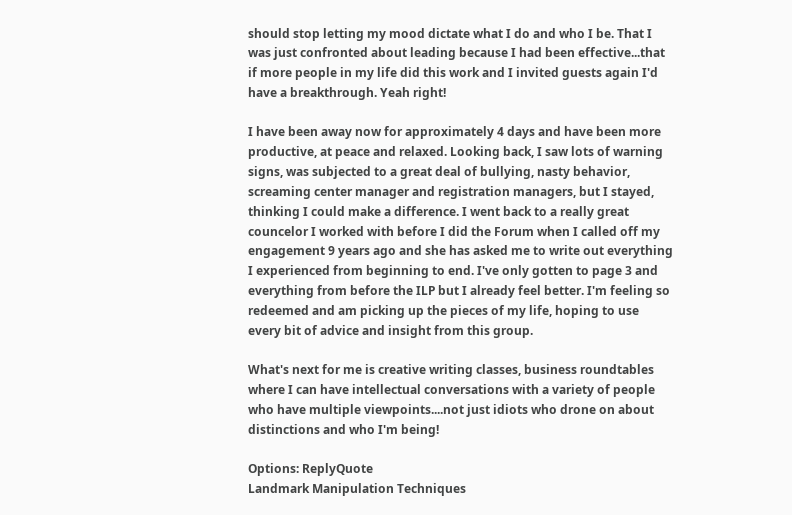should stop letting my mood dictate what I do and who I be. That I was just confronted about leading because I had been effective...that if more people in my life did this work and I invited guests again I'd have a breakthrough. Yeah right!

I have been away now for approximately 4 days and have been more productive, at peace and relaxed. Looking back, I saw lots of warning signs, was subjected to a great deal of bullying, nasty behavior, screaming center manager and registration managers, but I stayed, thinking I could make a difference. I went back to a really great councelor I worked with before I did the Forum when I called off my engagement 9 years ago and she has asked me to write out everything I experienced from beginning to end. I've only gotten to page 3 and everything from before the ILP but I already feel better. I'm feeling so redeemed and am picking up the pieces of my life, hoping to use every bit of advice and insight from this group.

What's next for me is creative writing classes, business roundtables where I can have intellectual conversations with a variety of people who have multiple viewpoints....not just idiots who drone on about distinctions and who I'm being!

Options: ReplyQuote
Landmark Manipulation Techniques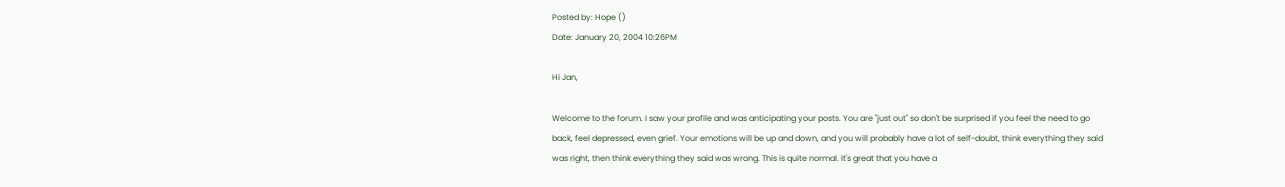Posted by: Hope ()
Date: January 20, 2004 10:26PM

Hi Jan,

Welcome to the forum. I saw your profile and was anticipating your posts. You are "just out" so don't be surprised if you feel the need to go back, feel depressed, even grief. Your emotions will be up and down, and you will probably have a lot of self-doubt, think everything they said was right, then think everything they said was wrong. This is quite normal. It's great that you have a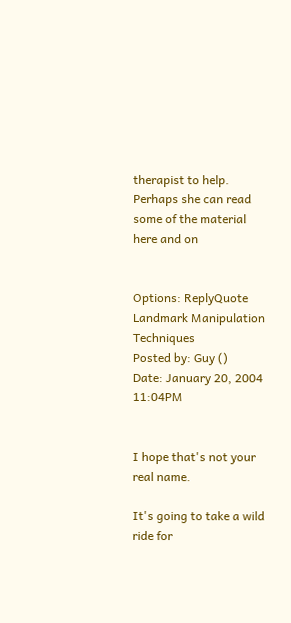therapist to help. Perhaps she can read some of the material here and on


Options: ReplyQuote
Landmark Manipulation Techniques
Posted by: Guy ()
Date: January 20, 2004 11:04PM


I hope that's not your real name.

It's going to take a wild ride for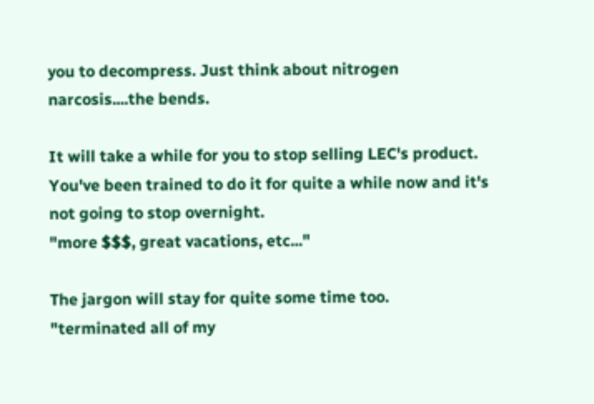you to decompress. Just think about nitrogen narcosis....the bends.

It will take a while for you to stop selling LEC's product. You've been trained to do it for quite a while now and it's not going to stop overnight.
"more $$$, great vacations, etc..."

The jargon will stay for quite some time too.
"terminated all of my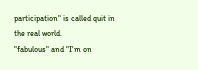participation" is called quit in the real world.
"fabulous" and "I'm on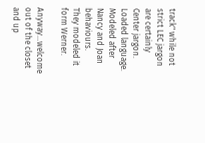track" while not strict LEC jargon are certainly Center jargon. Loaded language. Modeled after Nancy and Joan behaviours.
They modeled it form Werner.

Anyway...welcome out of the closet and up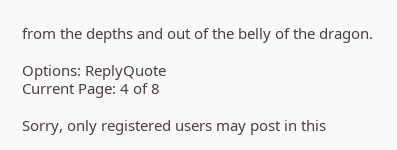from the depths and out of the belly of the dragon.

Options: ReplyQuote
Current Page: 4 of 8

Sorry, only registered users may post in this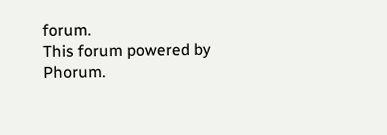forum.
This forum powered by Phorum.